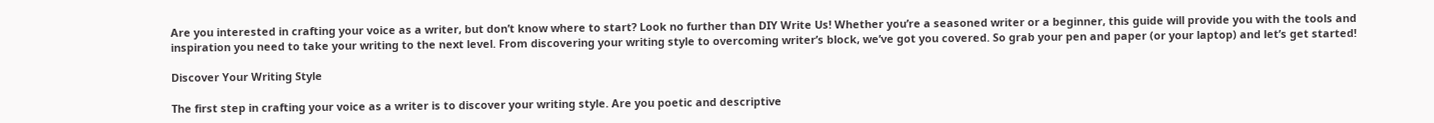Are you interested in crafting your voice as a writer, but don’t know where to start? Look no further than DIY Write Us! Whether you’re a seasoned writer or a beginner, this guide will provide you with the tools and inspiration you need to take your writing to the next level. From discovering your writing style to overcoming writer’s block, we’ve got you covered. So grab your pen and paper (or your laptop) and let’s get started!

Discover Your Writing Style

The first step in crafting your voice as a writer is to discover your writing style. Are you poetic and descriptive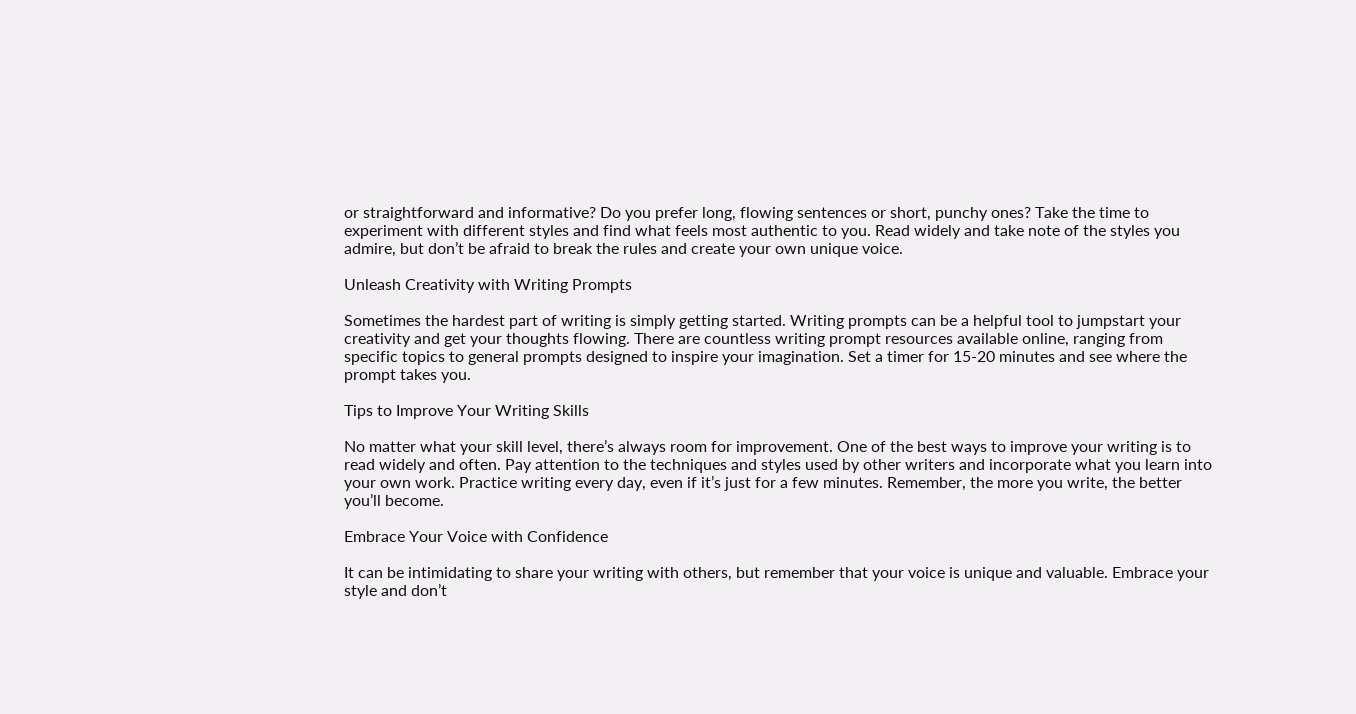or straightforward and informative? Do you prefer long, flowing sentences or short, punchy ones? Take the time to experiment with different styles and find what feels most authentic to you. Read widely and take note of the styles you admire, but don’t be afraid to break the rules and create your own unique voice.

Unleash Creativity with Writing Prompts

Sometimes the hardest part of writing is simply getting started. Writing prompts can be a helpful tool to jumpstart your creativity and get your thoughts flowing. There are countless writing prompt resources available online, ranging from specific topics to general prompts designed to inspire your imagination. Set a timer for 15-20 minutes and see where the prompt takes you.

Tips to Improve Your Writing Skills

No matter what your skill level, there’s always room for improvement. One of the best ways to improve your writing is to read widely and often. Pay attention to the techniques and styles used by other writers and incorporate what you learn into your own work. Practice writing every day, even if it’s just for a few minutes. Remember, the more you write, the better you’ll become.

Embrace Your Voice with Confidence

It can be intimidating to share your writing with others, but remember that your voice is unique and valuable. Embrace your style and don’t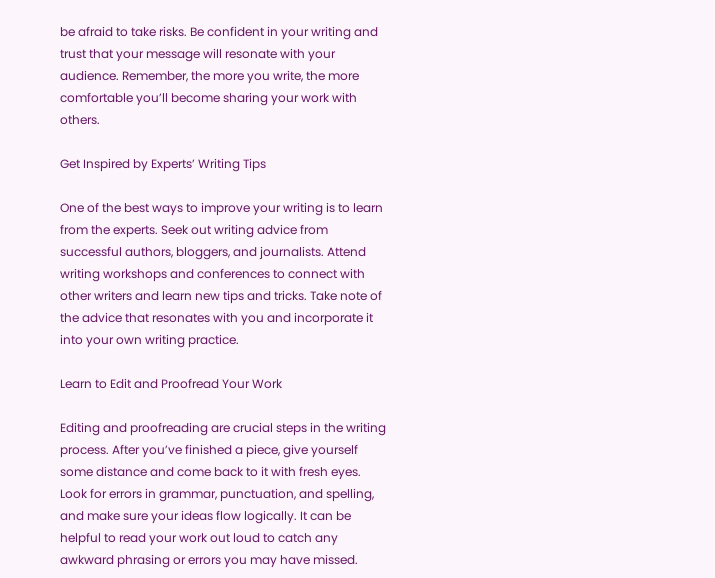be afraid to take risks. Be confident in your writing and trust that your message will resonate with your audience. Remember, the more you write, the more comfortable you’ll become sharing your work with others.

Get Inspired by Experts’ Writing Tips

One of the best ways to improve your writing is to learn from the experts. Seek out writing advice from successful authors, bloggers, and journalists. Attend writing workshops and conferences to connect with other writers and learn new tips and tricks. Take note of the advice that resonates with you and incorporate it into your own writing practice.

Learn to Edit and Proofread Your Work

Editing and proofreading are crucial steps in the writing process. After you’ve finished a piece, give yourself some distance and come back to it with fresh eyes. Look for errors in grammar, punctuation, and spelling, and make sure your ideas flow logically. It can be helpful to read your work out loud to catch any awkward phrasing or errors you may have missed.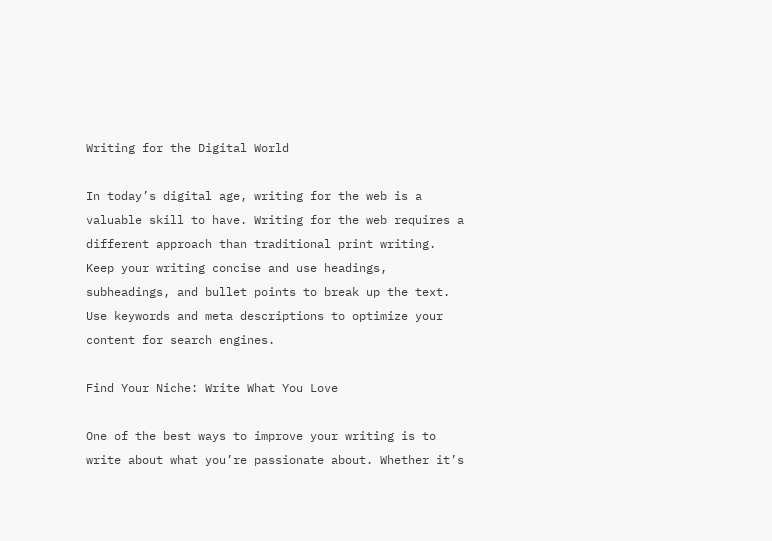Writing for the Digital World

In today’s digital age, writing for the web is a valuable skill to have. Writing for the web requires a different approach than traditional print writing. Keep your writing concise and use headings, subheadings, and bullet points to break up the text. Use keywords and meta descriptions to optimize your content for search engines.

Find Your Niche: Write What You Love

One of the best ways to improve your writing is to write about what you’re passionate about. Whether it’s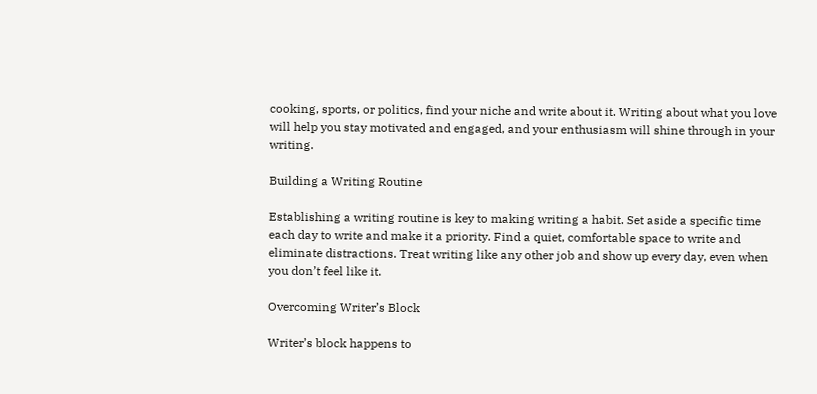cooking, sports, or politics, find your niche and write about it. Writing about what you love will help you stay motivated and engaged, and your enthusiasm will shine through in your writing.

Building a Writing Routine

Establishing a writing routine is key to making writing a habit. Set aside a specific time each day to write and make it a priority. Find a quiet, comfortable space to write and eliminate distractions. Treat writing like any other job and show up every day, even when you don’t feel like it.

Overcoming Writer’s Block

Writer’s block happens to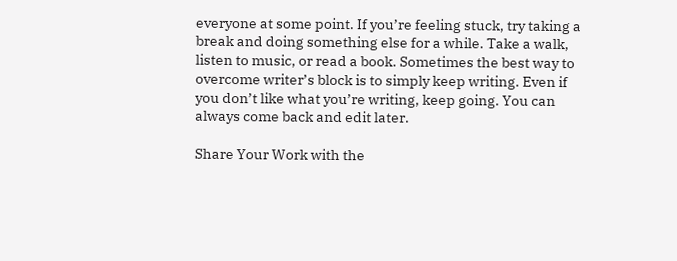everyone at some point. If you’re feeling stuck, try taking a break and doing something else for a while. Take a walk, listen to music, or read a book. Sometimes the best way to overcome writer’s block is to simply keep writing. Even if you don’t like what you’re writing, keep going. You can always come back and edit later.

Share Your Work with the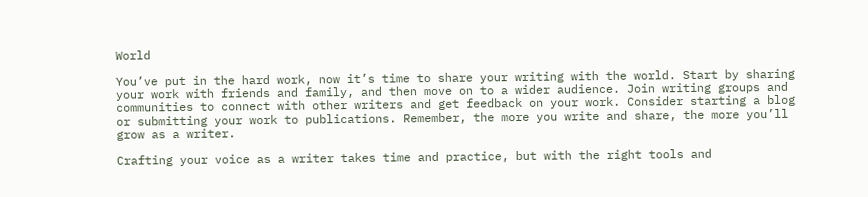World

You’ve put in the hard work, now it’s time to share your writing with the world. Start by sharing your work with friends and family, and then move on to a wider audience. Join writing groups and communities to connect with other writers and get feedback on your work. Consider starting a blog or submitting your work to publications. Remember, the more you write and share, the more you’ll grow as a writer.

Crafting your voice as a writer takes time and practice, but with the right tools and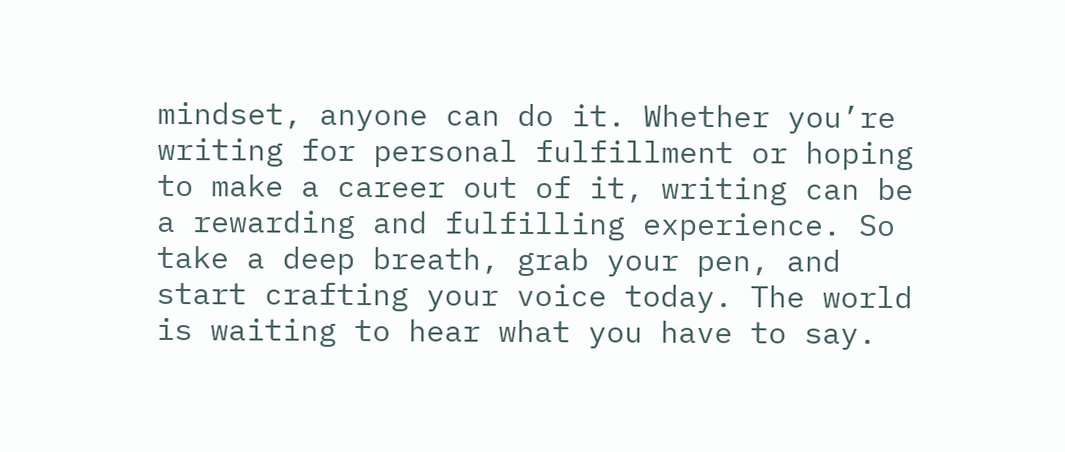mindset, anyone can do it. Whether you’re writing for personal fulfillment or hoping to make a career out of it, writing can be a rewarding and fulfilling experience. So take a deep breath, grab your pen, and start crafting your voice today. The world is waiting to hear what you have to say.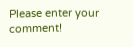Please enter your comment!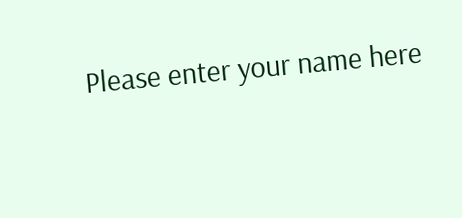Please enter your name here